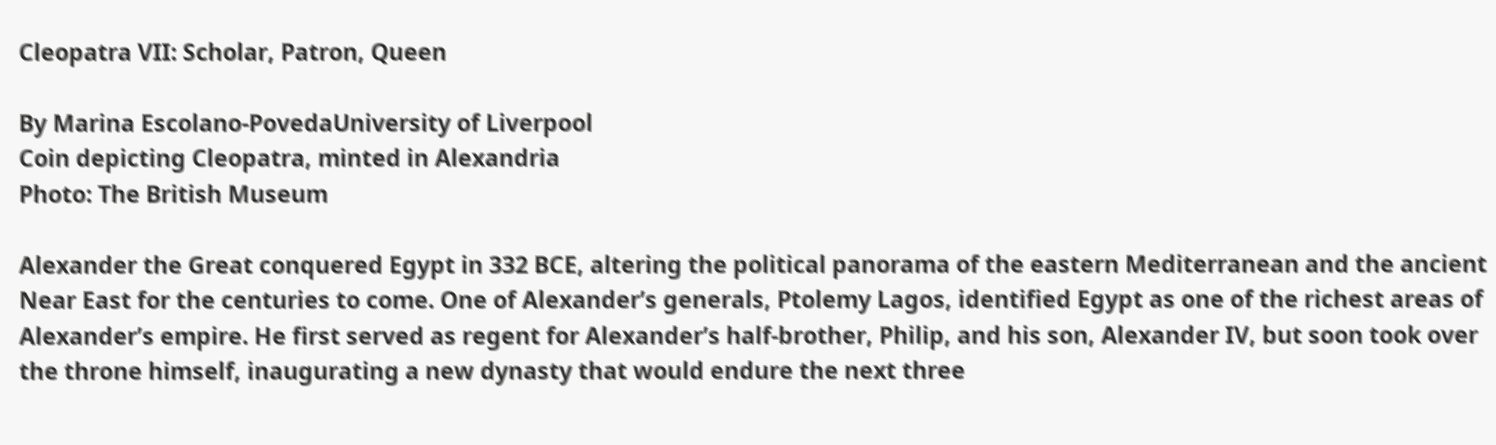Cleopatra VII: Scholar, Patron, Queen

By Marina Escolano-PovedaUniversity of Liverpool
Coin depicting Cleopatra, minted in Alexandria
Photo: The British Museum

Alexander the Great conquered Egypt in 332 BCE, altering the political panorama of the eastern Mediterranean and the ancient Near East for the centuries to come. One of Alexander’s generals, Ptolemy Lagos, identified Egypt as one of the richest areas of Alexander’s empire. He first served as regent for Alexander’s half-brother, Philip, and his son, Alexander IV, but soon took over the throne himself, inaugurating a new dynasty that would endure the next three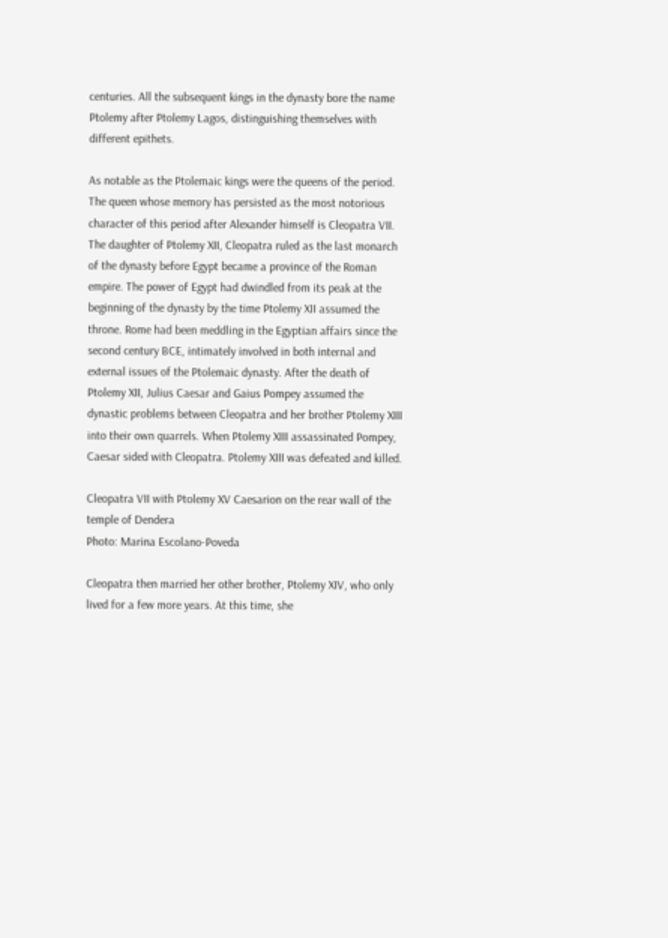centuries. All the subsequent kings in the dynasty bore the name Ptolemy after Ptolemy Lagos, distinguishing themselves with different epithets.

As notable as the Ptolemaic kings were the queens of the period. The queen whose memory has persisted as the most notorious character of this period after Alexander himself is Cleopatra VII. The daughter of Ptolemy XII, Cleopatra ruled as the last monarch of the dynasty before Egypt became a province of the Roman empire. The power of Egypt had dwindled from its peak at the beginning of the dynasty by the time Ptolemy XII assumed the throne. Rome had been meddling in the Egyptian affairs since the second century BCE, intimately involved in both internal and external issues of the Ptolemaic dynasty. After the death of Ptolemy XII, Julius Caesar and Gaius Pompey assumed the dynastic problems between Cleopatra and her brother Ptolemy XIII into their own quarrels. When Ptolemy XIII assassinated Pompey, Caesar sided with Cleopatra. Ptolemy XIII was defeated and killed.

Cleopatra VII with Ptolemy XV Caesarion on the rear wall of the temple of Dendera
Photo: Marina Escolano-Poveda

Cleopatra then married her other brother, Ptolemy XIV, who only lived for a few more years. At this time, she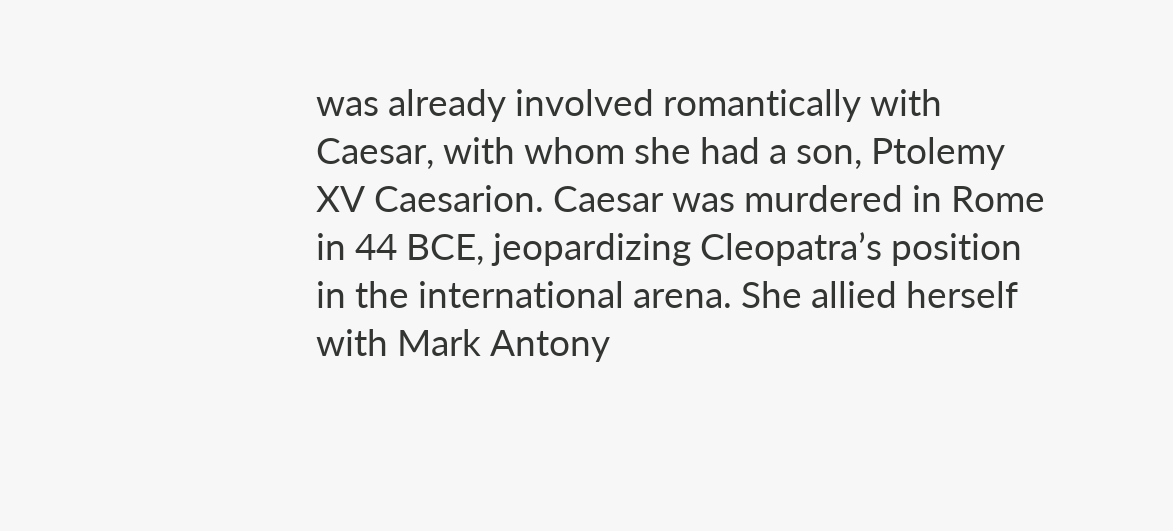was already involved romantically with Caesar, with whom she had a son, Ptolemy XV Caesarion. Caesar was murdered in Rome in 44 BCE, jeopardizing Cleopatra’s position in the international arena. She allied herself with Mark Antony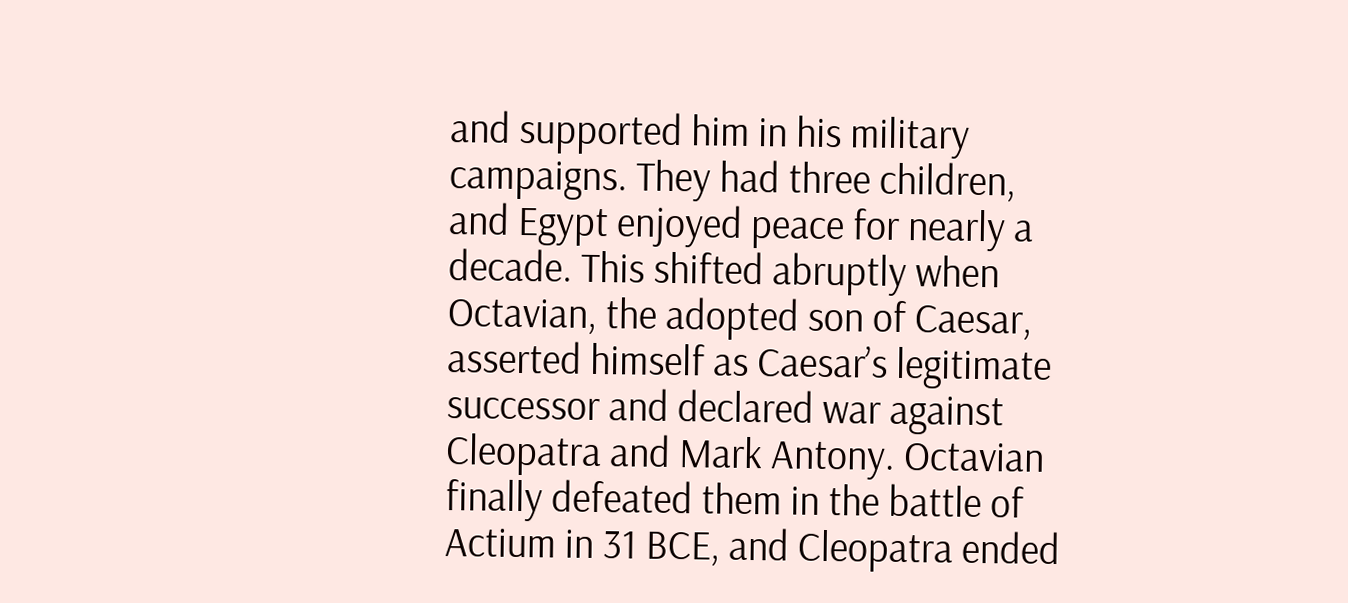and supported him in his military campaigns. They had three children, and Egypt enjoyed peace for nearly a decade. This shifted abruptly when Octavian, the adopted son of Caesar, asserted himself as Caesar’s legitimate successor and declared war against Cleopatra and Mark Antony. Octavian finally defeated them in the battle of Actium in 31 BCE, and Cleopatra ended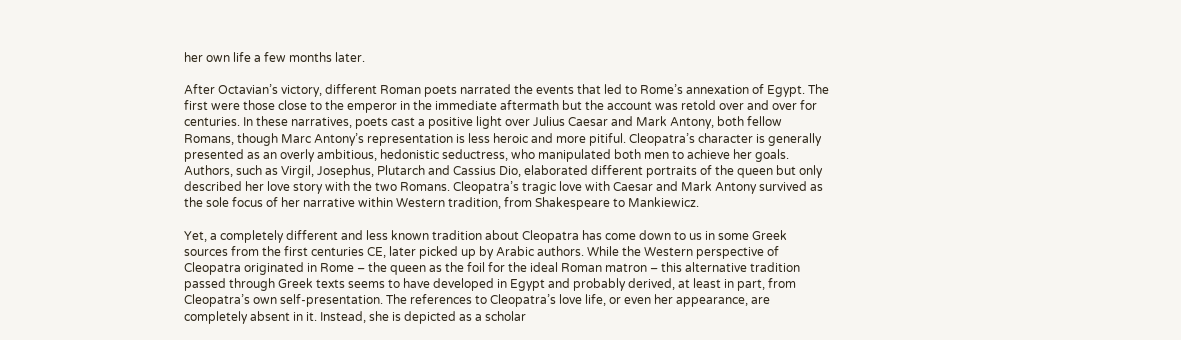her own life a few months later.

After Octavian’s victory, different Roman poets narrated the events that led to Rome’s annexation of Egypt. The first were those close to the emperor in the immediate aftermath but the account was retold over and over for centuries. In these narratives, poets cast a positive light over Julius Caesar and Mark Antony, both fellow Romans, though Marc Antony’s representation is less heroic and more pitiful. Cleopatra’s character is generally presented as an overly ambitious, hedonistic seductress, who manipulated both men to achieve her goals. Authors, such as Virgil, Josephus, Plutarch and Cassius Dio, elaborated different portraits of the queen but only described her love story with the two Romans. Cleopatra’s tragic love with Caesar and Mark Antony survived as the sole focus of her narrative within Western tradition, from Shakespeare to Mankiewicz.

Yet, a completely different and less known tradition about Cleopatra has come down to us in some Greek sources from the first centuries CE, later picked up by Arabic authors. While the Western perspective of Cleopatra originated in Rome – the queen as the foil for the ideal Roman matron – this alternative tradition passed through Greek texts seems to have developed in Egypt and probably derived, at least in part, from Cleopatra’s own self-presentation. The references to Cleopatra’s love life, or even her appearance, are completely absent in it. Instead, she is depicted as a scholar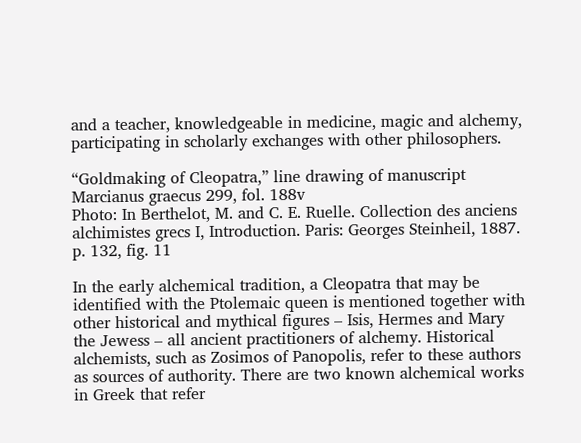and a teacher, knowledgeable in medicine, magic and alchemy, participating in scholarly exchanges with other philosophers.

“Goldmaking of Cleopatra,” line drawing of manuscript Marcianus graecus 299, fol. 188v
Photo: In Berthelot, M. and C. E. Ruelle. Collection des anciens alchimistes grecs I, Introduction. Paris: Georges Steinheil, 1887. p. 132, fig. 11

In the early alchemical tradition, a Cleopatra that may be identified with the Ptolemaic queen is mentioned together with other historical and mythical figures – Isis, Hermes and Mary the Jewess – all ancient practitioners of alchemy. Historical alchemists, such as Zosimos of Panopolis, refer to these authors as sources of authority. There are two known alchemical works in Greek that refer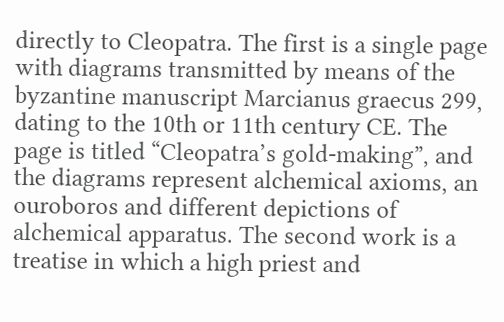directly to Cleopatra. The first is a single page with diagrams transmitted by means of the byzantine manuscript Marcianus graecus 299, dating to the 10th or 11th century CE. The page is titled “Cleopatra’s gold-making”, and the diagrams represent alchemical axioms, an ouroboros and different depictions of alchemical apparatus. The second work is a treatise in which a high priest and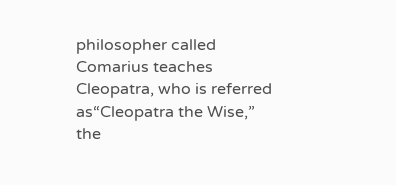philosopher called Comarius teaches Cleopatra, who is referred as“Cleopatra the Wise,” the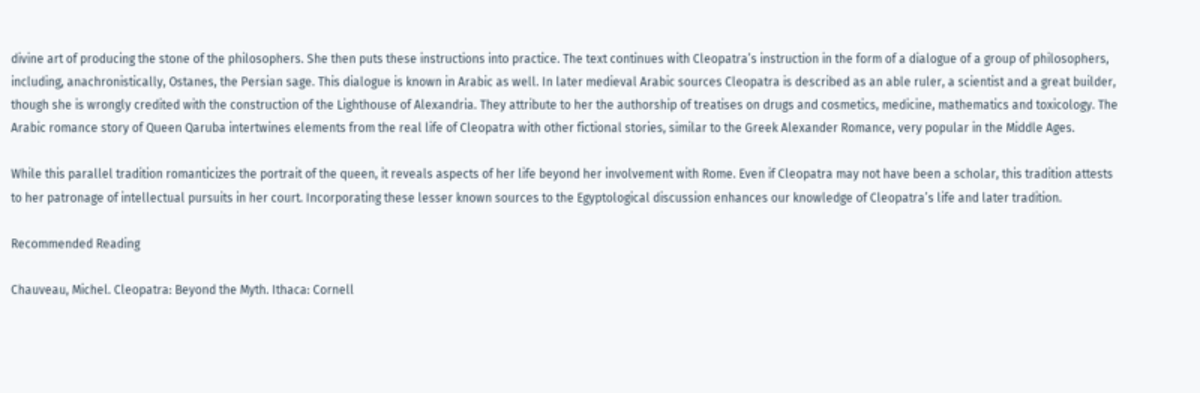divine art of producing the stone of the philosophers. She then puts these instructions into practice. The text continues with Cleopatra’s instruction in the form of a dialogue of a group of philosophers, including, anachronistically, Ostanes, the Persian sage. This dialogue is known in Arabic as well. In later medieval Arabic sources Cleopatra is described as an able ruler, a scientist and a great builder, though she is wrongly credited with the construction of the Lighthouse of Alexandria. They attribute to her the authorship of treatises on drugs and cosmetics, medicine, mathematics and toxicology. The Arabic romance story of Queen Qaruba intertwines elements from the real life of Cleopatra with other fictional stories, similar to the Greek Alexander Romance, very popular in the Middle Ages.

While this parallel tradition romanticizes the portrait of the queen, it reveals aspects of her life beyond her involvement with Rome. Even if Cleopatra may not have been a scholar, this tradition attests to her patronage of intellectual pursuits in her court. Incorporating these lesser known sources to the Egyptological discussion enhances our knowledge of Cleopatra’s life and later tradition.

Recommended Reading

Chauveau, Michel. Cleopatra: Beyond the Myth. Ithaca: Cornell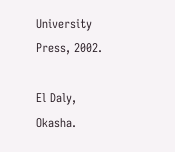University Press, 2002.

El Daly, Okasha.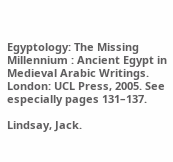Egyptology: The Missing Millennium : Ancient Egypt in Medieval Arabic Writings. London: UCL Press, 2005. See especially pages 131–137.

Lindsay, Jack.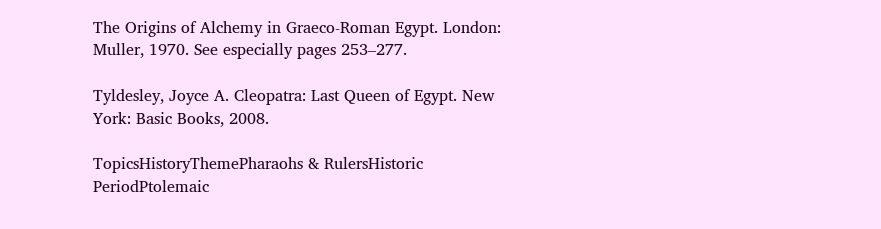The Origins of Alchemy in Graeco-Roman Egypt. London: Muller, 1970. See especially pages 253–277.

Tyldesley, Joyce A. Cleopatra: Last Queen of Egypt. New York: Basic Books, 2008.

TopicsHistoryThemePharaohs & RulersHistoric PeriodPtolemaic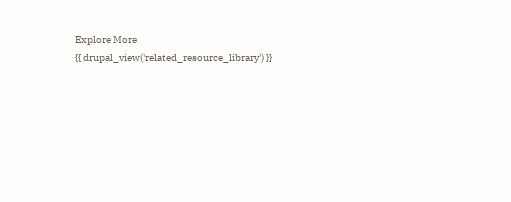Explore More
{{ drupal_view('related_resource_library') }}